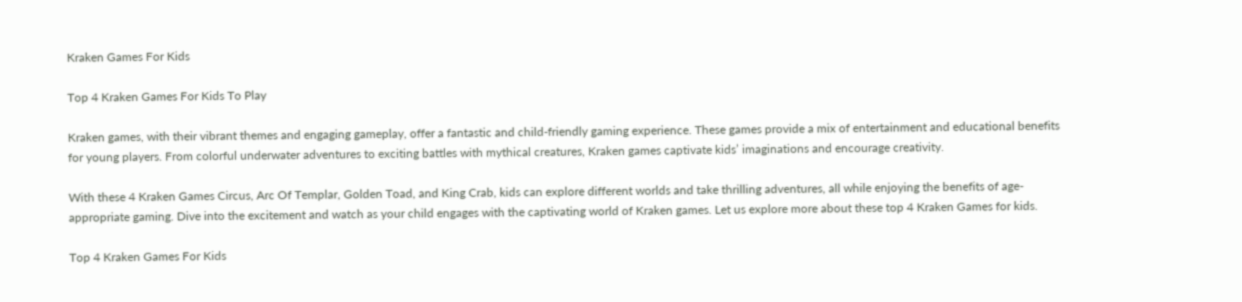Kraken Games For Kids

Top 4 Kraken Games For Kids To Play

Kraken games, with their vibrant themes and engaging gameplay, offer a fantastic and child-friendly gaming experience. These games provide a mix of entertainment and educational benefits for young players. From colorful underwater adventures to exciting battles with mythical creatures, Kraken games captivate kids’ imaginations and encourage creativity.

With these 4 Kraken Games Circus, Arc Of Templar, Golden Toad, and King Crab, kids can explore different worlds and take thrilling adventures, all while enjoying the benefits of age-appropriate gaming. Dive into the excitement and watch as your child engages with the captivating world of Kraken games. Let us explore more about these top 4 Kraken Games for kids.

Top 4 Kraken Games For Kids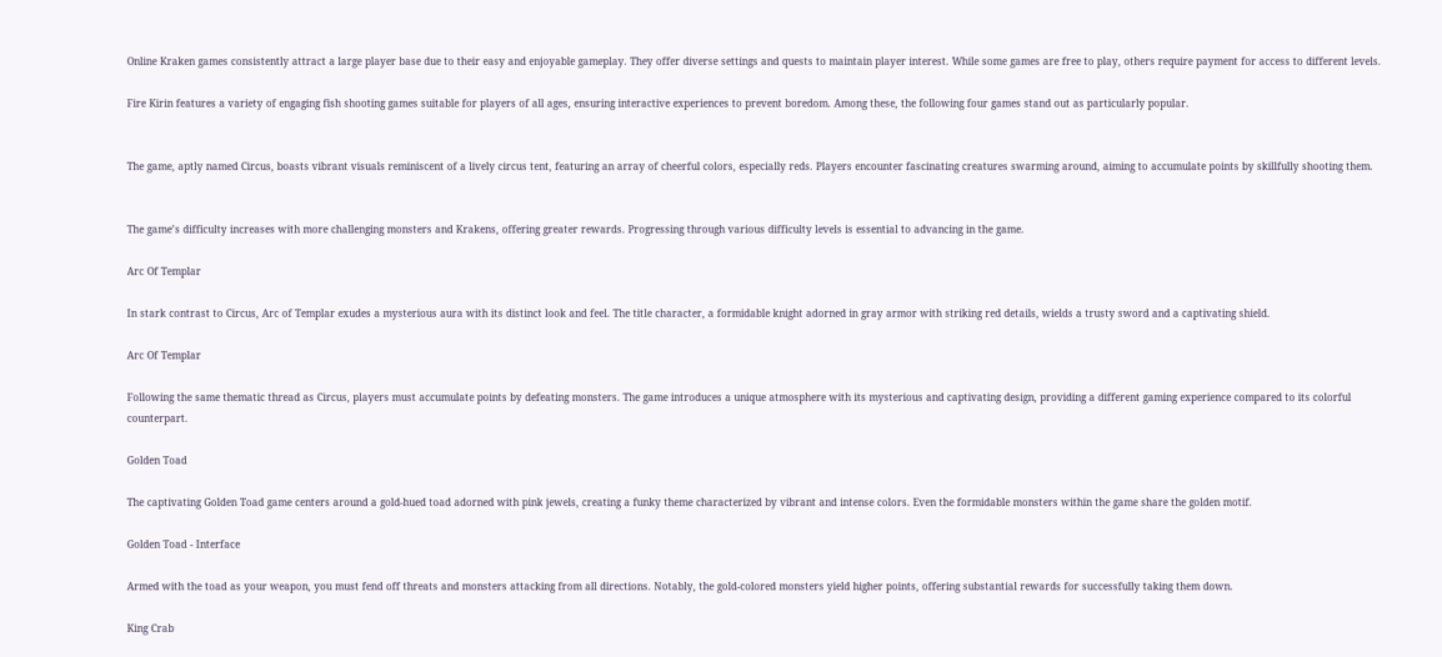Online Kraken games consistently attract a large player base due to their easy and enjoyable gameplay. They offer diverse settings and quests to maintain player interest. While some games are free to play, others require payment for access to different levels.

Fire Kirin features a variety of engaging fish shooting games suitable for players of all ages, ensuring interactive experiences to prevent boredom. Among these, the following four games stand out as particularly popular.


The game, aptly named Circus, boasts vibrant visuals reminiscent of a lively circus tent, featuring an array of cheerful colors, especially reds. Players encounter fascinating creatures swarming around, aiming to accumulate points by skillfully shooting them.


The game’s difficulty increases with more challenging monsters and Krakens, offering greater rewards. Progressing through various difficulty levels is essential to advancing in the game.

Arc Of Templar

In stark contrast to Circus, Arc of Templar exudes a mysterious aura with its distinct look and feel. The title character, a formidable knight adorned in gray armor with striking red details, wields a trusty sword and a captivating shield.

Arc Of Templar

Following the same thematic thread as Circus, players must accumulate points by defeating monsters. The game introduces a unique atmosphere with its mysterious and captivating design, providing a different gaming experience compared to its colorful counterpart.

Golden Toad

The captivating Golden Toad game centers around a gold-hued toad adorned with pink jewels, creating a funky theme characterized by vibrant and intense colors. Even the formidable monsters within the game share the golden motif.

Golden Toad - Interface

Armed with the toad as your weapon, you must fend off threats and monsters attacking from all directions. Notably, the gold-colored monsters yield higher points, offering substantial rewards for successfully taking them down.

King Crab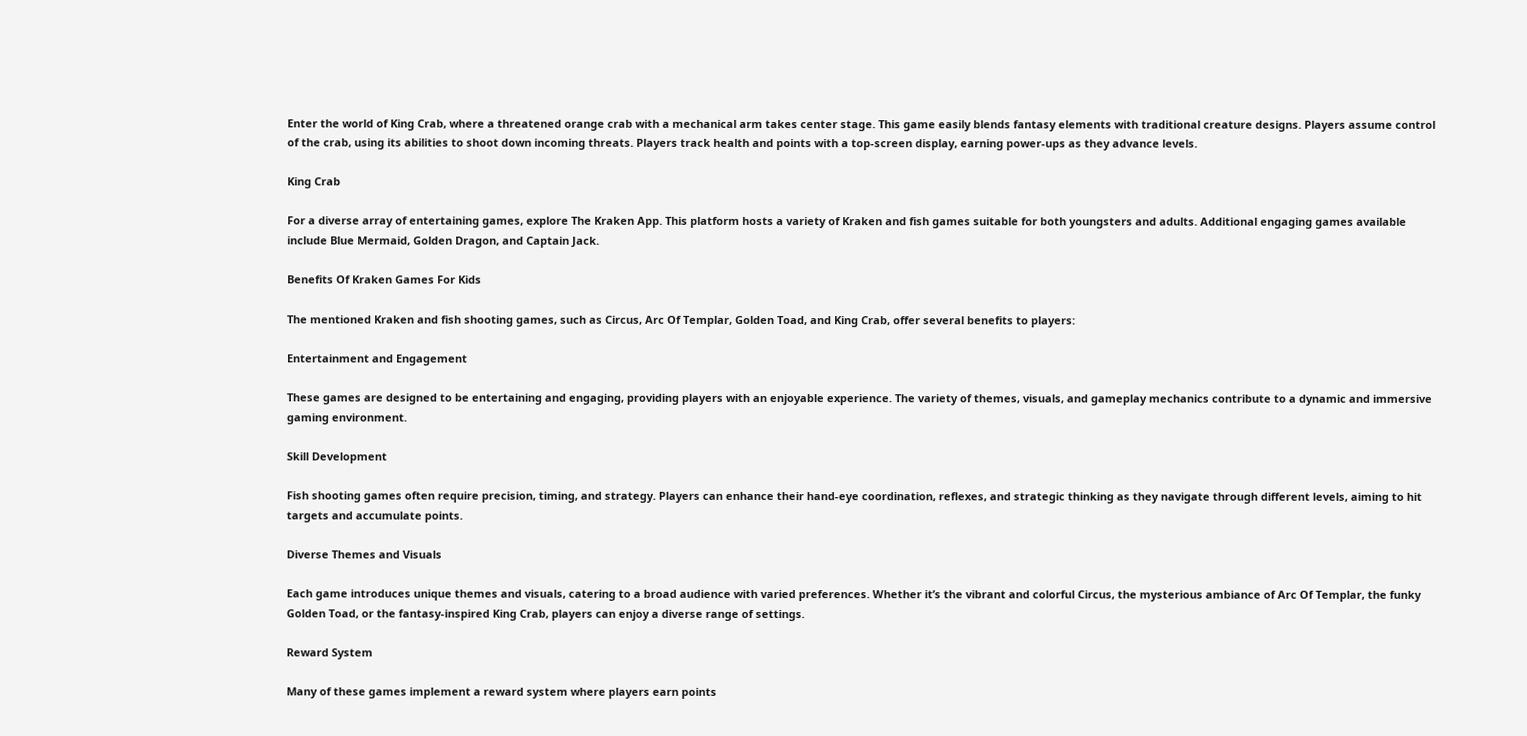Enter the world of King Crab, where a threatened orange crab with a mechanical arm takes center stage. This game easily blends fantasy elements with traditional creature designs. Players assume control of the crab, using its abilities to shoot down incoming threats. Players track health and points with a top-screen display, earning power-ups as they advance levels.

King Crab

For a diverse array of entertaining games, explore The Kraken App. This platform hosts a variety of Kraken and fish games suitable for both youngsters and adults. Additional engaging games available include Blue Mermaid, Golden Dragon, and Captain Jack.

Benefits Of Kraken Games For Kids

The mentioned Kraken and fish shooting games, such as Circus, Arc Of Templar, Golden Toad, and King Crab, offer several benefits to players:

Entertainment and Engagement

These games are designed to be entertaining and engaging, providing players with an enjoyable experience. The variety of themes, visuals, and gameplay mechanics contribute to a dynamic and immersive gaming environment.

Skill Development

Fish shooting games often require precision, timing, and strategy. Players can enhance their hand-eye coordination, reflexes, and strategic thinking as they navigate through different levels, aiming to hit targets and accumulate points.

Diverse Themes and Visuals

Each game introduces unique themes and visuals, catering to a broad audience with varied preferences. Whether it’s the vibrant and colorful Circus, the mysterious ambiance of Arc Of Templar, the funky Golden Toad, or the fantasy-inspired King Crab, players can enjoy a diverse range of settings.

Reward System

Many of these games implement a reward system where players earn points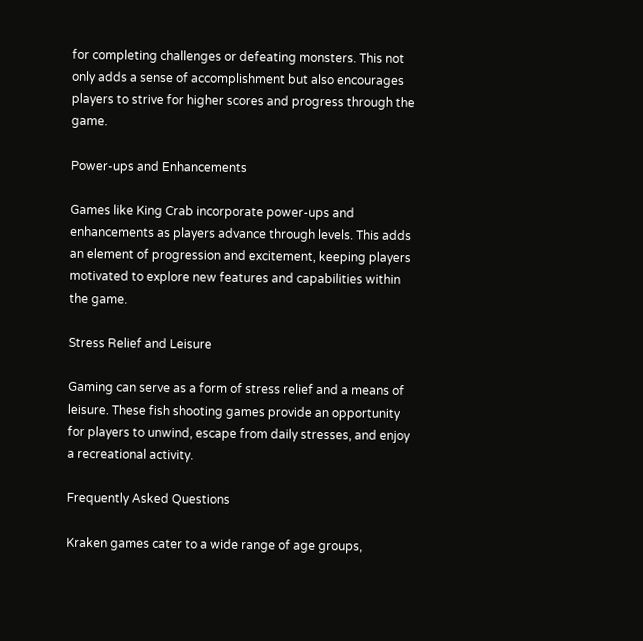for completing challenges or defeating monsters. This not only adds a sense of accomplishment but also encourages players to strive for higher scores and progress through the game.

Power-ups and Enhancements

Games like King Crab incorporate power-ups and enhancements as players advance through levels. This adds an element of progression and excitement, keeping players motivated to explore new features and capabilities within the game.

Stress Relief and Leisure

Gaming can serve as a form of stress relief and a means of leisure. These fish shooting games provide an opportunity for players to unwind, escape from daily stresses, and enjoy a recreational activity.

Frequently Asked Questions

Kraken games cater to a wide range of age groups,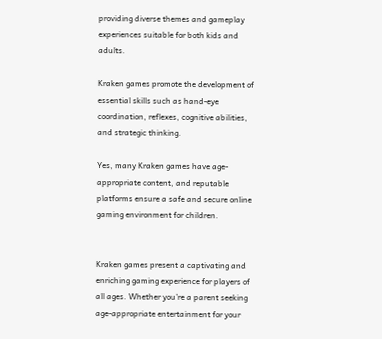providing diverse themes and gameplay experiences suitable for both kids and adults.

Kraken games promote the development of essential skills such as hand-eye coordination, reflexes, cognitive abilities, and strategic thinking.

Yes, many Kraken games have age-appropriate content, and reputable platforms ensure a safe and secure online gaming environment for children.


Kraken games present a captivating and enriching gaming experience for players of all ages. Whether you’re a parent seeking age-appropriate entertainment for your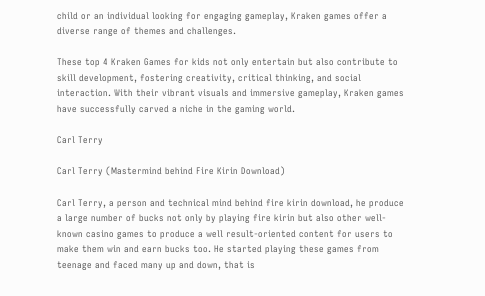child or an individual looking for engaging gameplay, Kraken games offer a diverse range of themes and challenges.

These top 4 Kraken Games for kids not only entertain but also contribute to skill development, fostering creativity, critical thinking, and social interaction. With their vibrant visuals and immersive gameplay, Kraken games have successfully carved a niche in the gaming world.

Carl Terry

Carl Terry (Mastermind behind Fire Kirin Download)

Carl Terry, a person and technical mind behind fire kirin download, he produce a large number of bucks not only by playing fire kirin but also other well-known casino games to produce a well result-oriented content for users to make them win and earn bucks too. He started playing these games from teenage and faced many up and down, that is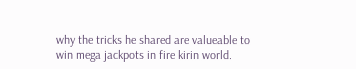why the tricks he shared are valueable to win mega jackpots in fire kirin world.